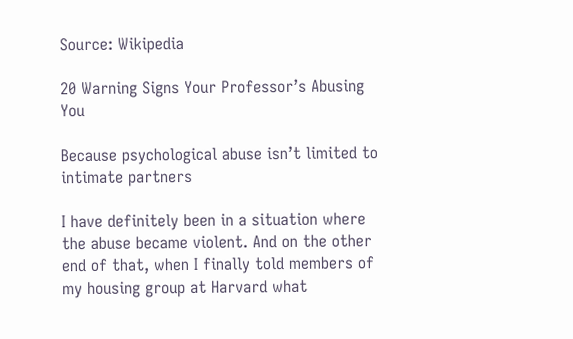Source: Wikipedia

20 Warning Signs Your Professor’s Abusing You

Because psychological abuse isn’t limited to intimate partners

I have definitely been in a situation where the abuse became violent. And on the other end of that, when I finally told members of my housing group at Harvard what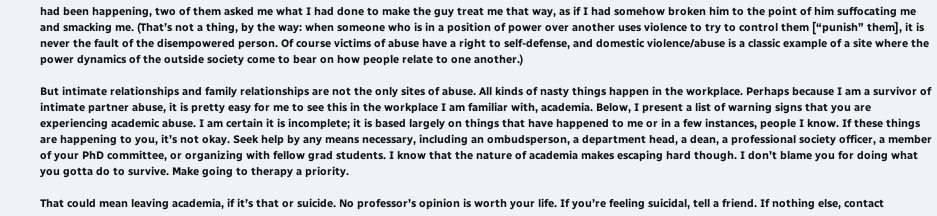had been happening, two of them asked me what I had done to make the guy treat me that way, as if I had somehow broken him to the point of him suffocating me and smacking me. (That’s not a thing, by the way: when someone who is in a position of power over another uses violence to try to control them [“punish” them], it is never the fault of the disempowered person. Of course victims of abuse have a right to self-defense, and domestic violence/abuse is a classic example of a site where the power dynamics of the outside society come to bear on how people relate to one another.)

But intimate relationships and family relationships are not the only sites of abuse. All kinds of nasty things happen in the workplace. Perhaps because I am a survivor of intimate partner abuse, it is pretty easy for me to see this in the workplace I am familiar with, academia. Below, I present a list of warning signs that you are experiencing academic abuse. I am certain it is incomplete; it is based largely on things that have happened to me or in a few instances, people I know. If these things are happening to you, it’s not okay. Seek help by any means necessary, including an ombudsperson, a department head, a dean, a professional society officer, a member of your PhD committee, or organizing with fellow grad students. I know that the nature of academia makes escaping hard though. I don’t blame you for doing what you gotta do to survive. Make going to therapy a priority.

That could mean leaving academia, if it’s that or suicide. No professor’s opinion is worth your life. If you’re feeling suicidal, tell a friend. If nothing else, contact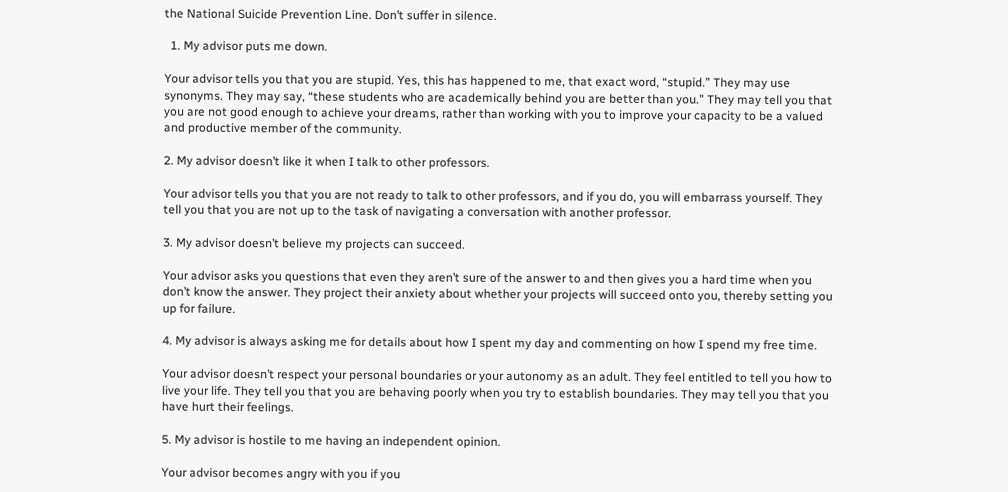the National Suicide Prevention Line. Don’t suffer in silence.

  1. My advisor puts me down.

Your advisor tells you that you are stupid. Yes, this has happened to me, that exact word, “stupid.” They may use synonyms. They may say, “these students who are academically behind you are better than you.” They may tell you that you are not good enough to achieve your dreams, rather than working with you to improve your capacity to be a valued and productive member of the community.

2. My advisor doesn’t like it when I talk to other professors.

Your advisor tells you that you are not ready to talk to other professors, and if you do, you will embarrass yourself. They tell you that you are not up to the task of navigating a conversation with another professor.

3. My advisor doesn’t believe my projects can succeed.

Your advisor asks you questions that even they aren’t sure of the answer to and then gives you a hard time when you don’t know the answer. They project their anxiety about whether your projects will succeed onto you, thereby setting you up for failure.

4. My advisor is always asking me for details about how I spent my day and commenting on how I spend my free time.

Your advisor doesn’t respect your personal boundaries or your autonomy as an adult. They feel entitled to tell you how to live your life. They tell you that you are behaving poorly when you try to establish boundaries. They may tell you that you have hurt their feelings.

5. My advisor is hostile to me having an independent opinion.

Your advisor becomes angry with you if you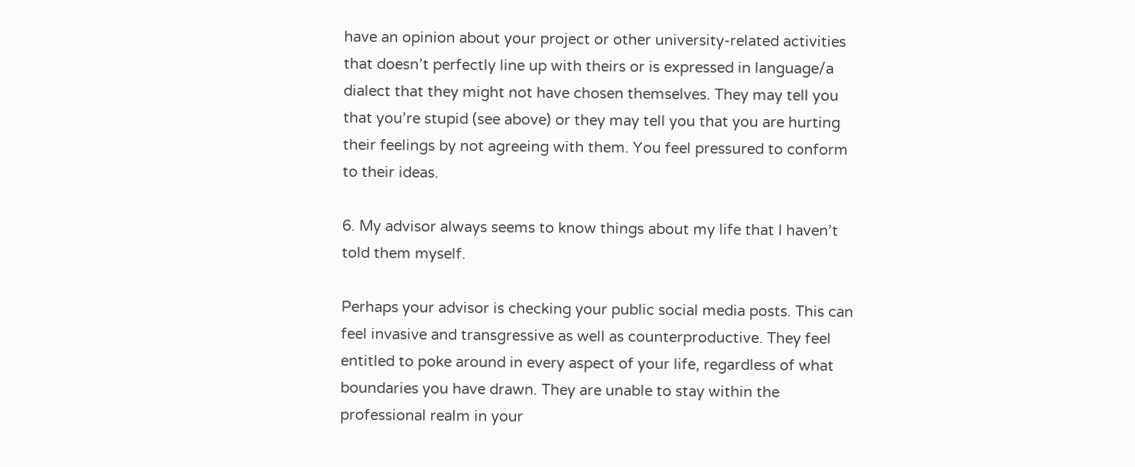have an opinion about your project or other university-related activities that doesn’t perfectly line up with theirs or is expressed in language/a dialect that they might not have chosen themselves. They may tell you that you’re stupid (see above) or they may tell you that you are hurting their feelings by not agreeing with them. You feel pressured to conform to their ideas.

6. My advisor always seems to know things about my life that I haven’t told them myself.

Perhaps your advisor is checking your public social media posts. This can feel invasive and transgressive as well as counterproductive. They feel entitled to poke around in every aspect of your life, regardless of what boundaries you have drawn. They are unable to stay within the professional realm in your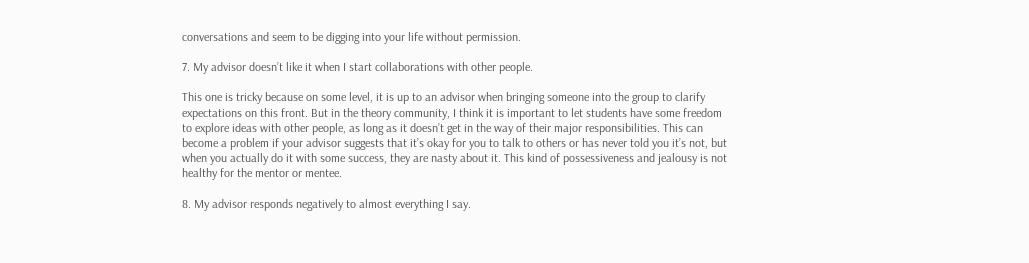conversations and seem to be digging into your life without permission.

7. My advisor doesn’t like it when I start collaborations with other people.

This one is tricky because on some level, it is up to an advisor when bringing someone into the group to clarify expectations on this front. But in the theory community, I think it is important to let students have some freedom to explore ideas with other people, as long as it doesn’t get in the way of their major responsibilities. This can become a problem if your advisor suggests that it’s okay for you to talk to others or has never told you it’s not, but when you actually do it with some success, they are nasty about it. This kind of possessiveness and jealousy is not healthy for the mentor or mentee.

8. My advisor responds negatively to almost everything I say.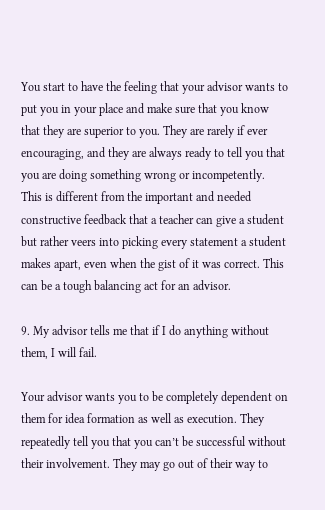You start to have the feeling that your advisor wants to put you in your place and make sure that you know that they are superior to you. They are rarely if ever encouraging, and they are always ready to tell you that you are doing something wrong or incompetently. This is different from the important and needed constructive feedback that a teacher can give a student but rather veers into picking every statement a student makes apart, even when the gist of it was correct. This can be a tough balancing act for an advisor.

9. My advisor tells me that if I do anything without them, I will fail.

Your advisor wants you to be completely dependent on them for idea formation as well as execution. They repeatedly tell you that you can’t be successful without their involvement. They may go out of their way to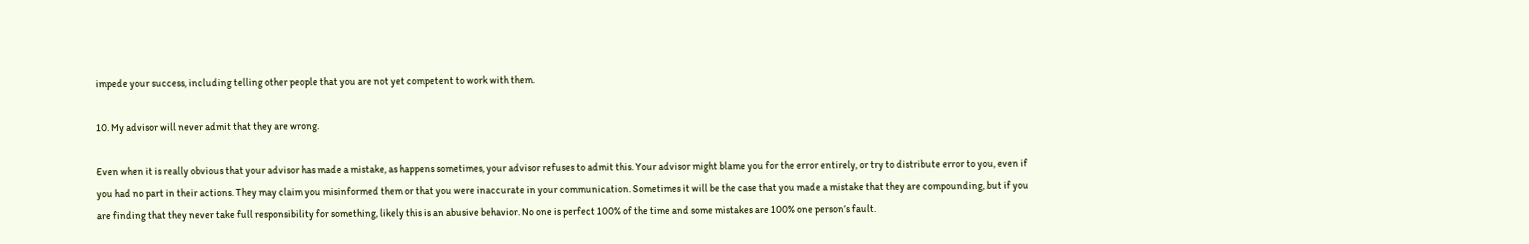impede your success, including telling other people that you are not yet competent to work with them.

10. My advisor will never admit that they are wrong.

Even when it is really obvious that your advisor has made a mistake, as happens sometimes, your advisor refuses to admit this. Your advisor might blame you for the error entirely, or try to distribute error to you, even if you had no part in their actions. They may claim you misinformed them or that you were inaccurate in your communication. Sometimes it will be the case that you made a mistake that they are compounding, but if you are finding that they never take full responsibility for something, likely this is an abusive behavior. No one is perfect 100% of the time and some mistakes are 100% one person’s fault.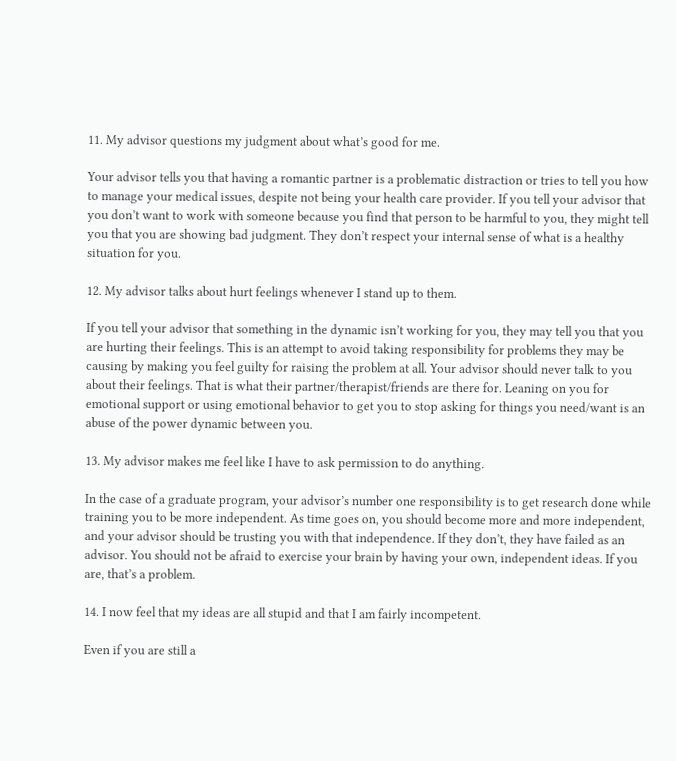11. My advisor questions my judgment about what’s good for me.

Your advisor tells you that having a romantic partner is a problematic distraction or tries to tell you how to manage your medical issues, despite not being your health care provider. If you tell your advisor that you don’t want to work with someone because you find that person to be harmful to you, they might tell you that you are showing bad judgment. They don’t respect your internal sense of what is a healthy situation for you.

12. My advisor talks about hurt feelings whenever I stand up to them.

If you tell your advisor that something in the dynamic isn’t working for you, they may tell you that you are hurting their feelings. This is an attempt to avoid taking responsibility for problems they may be causing by making you feel guilty for raising the problem at all. Your advisor should never talk to you about their feelings. That is what their partner/therapist/friends are there for. Leaning on you for emotional support or using emotional behavior to get you to stop asking for things you need/want is an abuse of the power dynamic between you.

13. My advisor makes me feel like I have to ask permission to do anything.

In the case of a graduate program, your advisor’s number one responsibility is to get research done while training you to be more independent. As time goes on, you should become more and more independent, and your advisor should be trusting you with that independence. If they don’t, they have failed as an advisor. You should not be afraid to exercise your brain by having your own, independent ideas. If you are, that’s a problem.

14. I now feel that my ideas are all stupid and that I am fairly incompetent.

Even if you are still a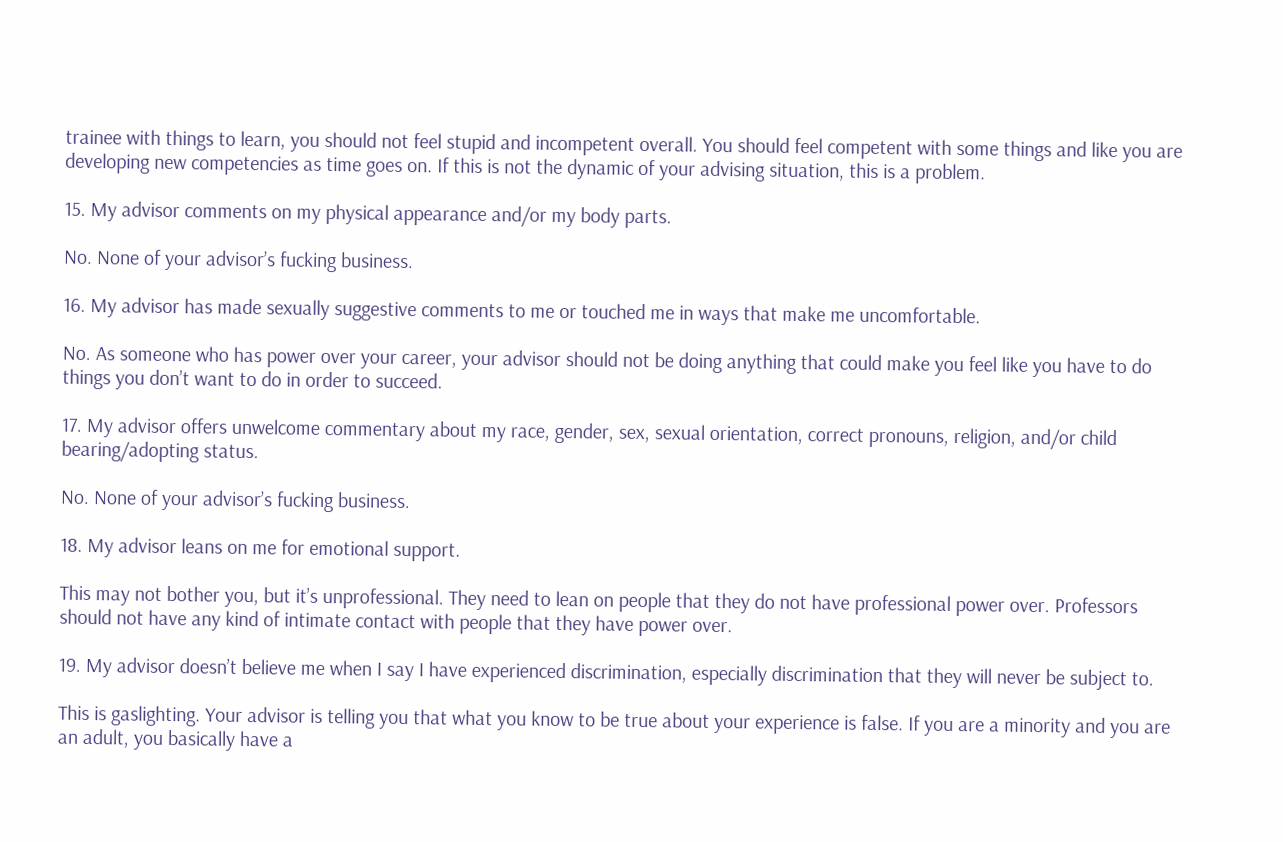trainee with things to learn, you should not feel stupid and incompetent overall. You should feel competent with some things and like you are developing new competencies as time goes on. If this is not the dynamic of your advising situation, this is a problem.

15. My advisor comments on my physical appearance and/or my body parts.

No. None of your advisor’s fucking business.

16. My advisor has made sexually suggestive comments to me or touched me in ways that make me uncomfortable.

No. As someone who has power over your career, your advisor should not be doing anything that could make you feel like you have to do things you don’t want to do in order to succeed.

17. My advisor offers unwelcome commentary about my race, gender, sex, sexual orientation, correct pronouns, religion, and/or child bearing/adopting status.

No. None of your advisor’s fucking business.

18. My advisor leans on me for emotional support.

This may not bother you, but it’s unprofessional. They need to lean on people that they do not have professional power over. Professors should not have any kind of intimate contact with people that they have power over.

19. My advisor doesn’t believe me when I say I have experienced discrimination, especially discrimination that they will never be subject to.

This is gaslighting. Your advisor is telling you that what you know to be true about your experience is false. If you are a minority and you are an adult, you basically have a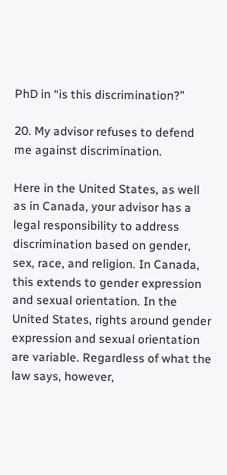PhD in “is this discrimination?”

20. My advisor refuses to defend me against discrimination.

Here in the United States, as well as in Canada, your advisor has a legal responsibility to address discrimination based on gender, sex, race, and religion. In Canada, this extends to gender expression and sexual orientation. In the United States, rights around gender expression and sexual orientation are variable. Regardless of what the law says, however,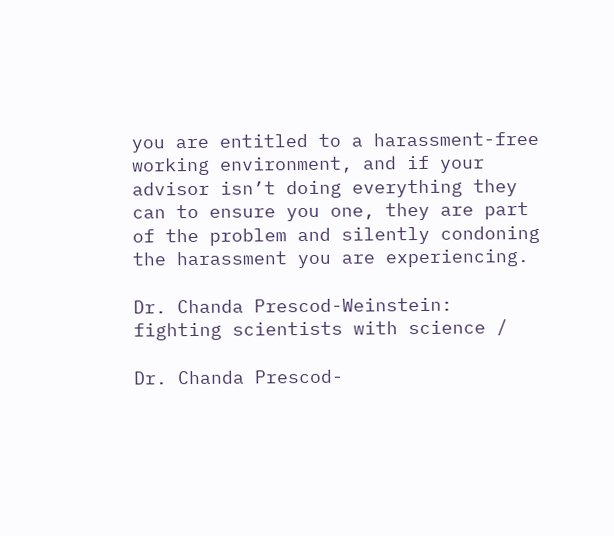you are entitled to a harassment-free working environment, and if your advisor isn’t doing everything they can to ensure you one, they are part of the problem and silently condoning the harassment you are experiencing.

Dr. Chanda Prescod-Weinstein: fighting scientists with science /

Dr. Chanda Prescod-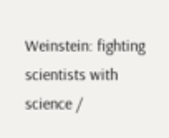Weinstein: fighting scientists with science /